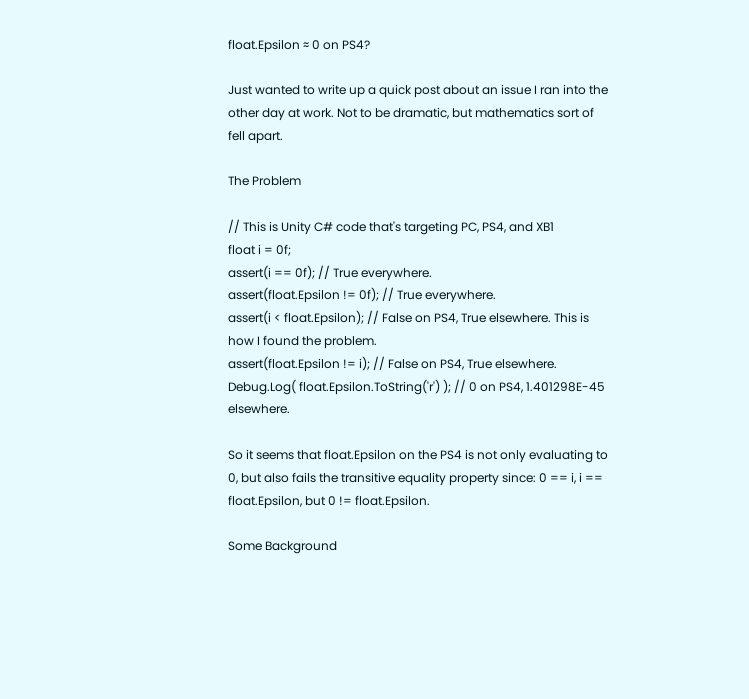float.Epsilon ≈ 0 on PS4?

Just wanted to write up a quick post about an issue I ran into the other day at work. Not to be dramatic, but mathematics sort of fell apart.

The Problem

// This is Unity C# code that's targeting PC, PS4, and XB1
float i = 0f;
assert(i == 0f); // True everywhere.
assert(float.Epsilon != 0f); // True everywhere.
assert(i < float.Epsilon); // False on PS4, True elsewhere. This is how I found the problem.
assert(float.Epsilon != i); // False on PS4, True elsewhere.
Debug.Log( float.Epsilon.ToString('r') ); // 0 on PS4, 1.401298E-45 elsewhere.

So it seems that float.Epsilon on the PS4 is not only evaluating to 0, but also fails the transitive equality property since: 0 == i, i == float.Epsilon, but 0 != float.Epsilon.

Some Background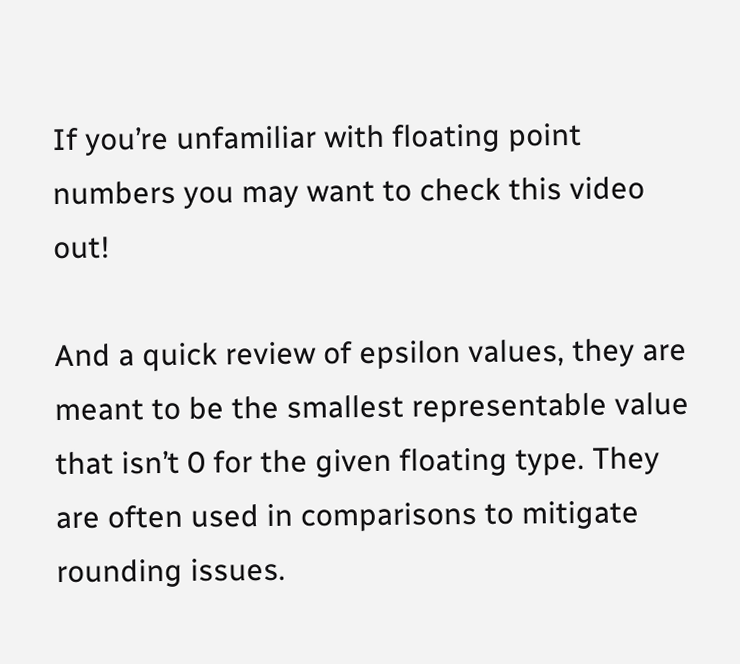If you’re unfamiliar with floating point numbers you may want to check this video out!

And a quick review of epsilon values, they are meant to be the smallest representable value that isn’t 0 for the given floating type. They are often used in comparisons to mitigate rounding issues.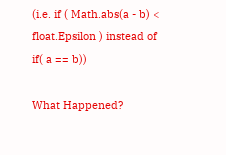(i.e. if ( Math.abs(a - b) < float.Epsilon ) instead of if( a == b))

What Happened?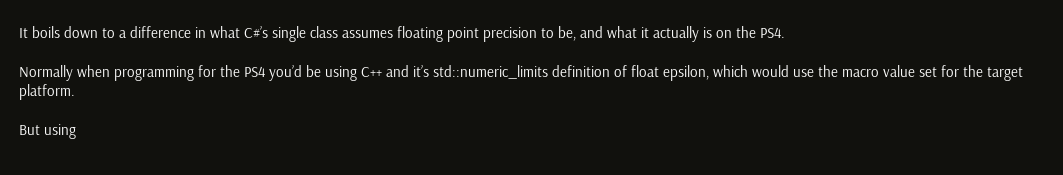It boils down to a difference in what C#’s single class assumes floating point precision to be, and what it actually is on the PS4.

Normally when programming for the PS4 you’d be using C++ and it’s std::numeric_limits definition of float epsilon, which would use the macro value set for the target platform.

But using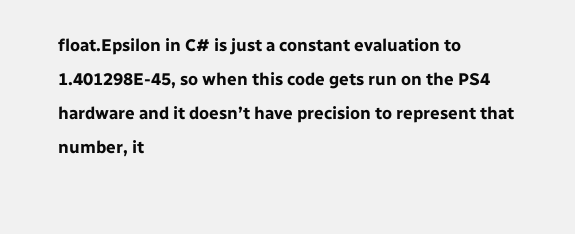float.Epsilon in C# is just a constant evaluation to 1.401298E-45, so when this code gets run on the PS4 hardware and it doesn’t have precision to represent that number, it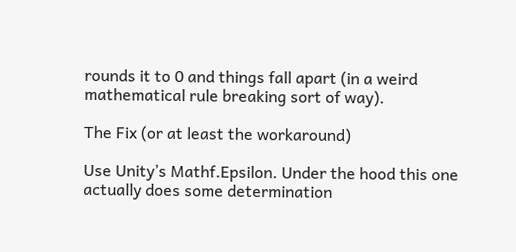rounds it to 0 and things fall apart (in a weird mathematical rule breaking sort of way).

The Fix (or at least the workaround)

Use Unity’s Mathf.Epsilon. Under the hood this one actually does some determination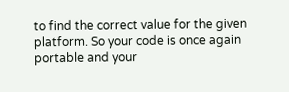to find the correct value for the given platform. So your code is once again portable and your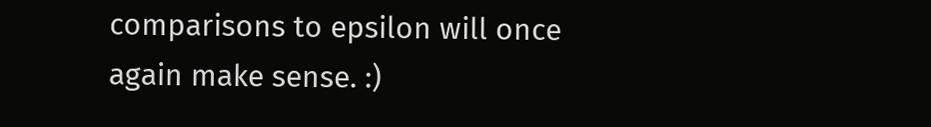comparisons to epsilon will once again make sense. :)